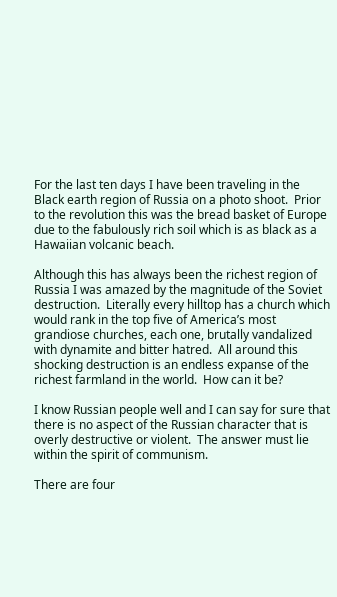For the last ten days I have been traveling in the Black earth region of Russia on a photo shoot.  Prior to the revolution this was the bread basket of Europe due to the fabulously rich soil which is as black as a Hawaiian volcanic beach.

Although this has always been the richest region of Russia I was amazed by the magnitude of the Soviet destruction.  Literally every hilltop has a church which would rank in the top five of America’s most grandiose churches, each one, brutally vandalized with dynamite and bitter hatred.  All around this shocking destruction is an endless expanse of the richest farmland in the world.  How can it be?

I know Russian people well and I can say for sure that there is no aspect of the Russian character that is overly destructive or violent.  The answer must lie within the spirit of communism.

There are four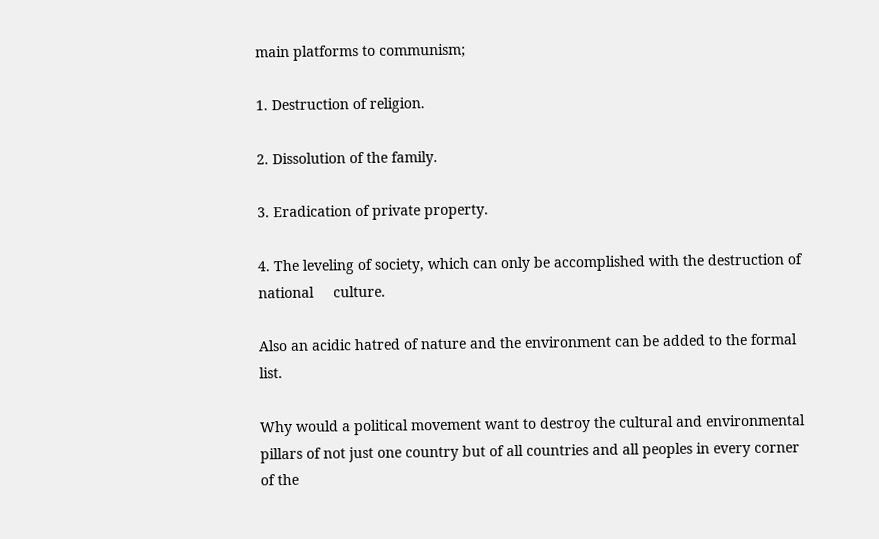main platforms to communism;

1. Destruction of religion.

2. Dissolution of the family.

3. Eradication of private property.

4. The leveling of society, which can only be accomplished with the destruction of national     culture.

Also an acidic hatred of nature and the environment can be added to the formal list.

Why would a political movement want to destroy the cultural and environmental pillars of not just one country but of all countries and all peoples in every corner of the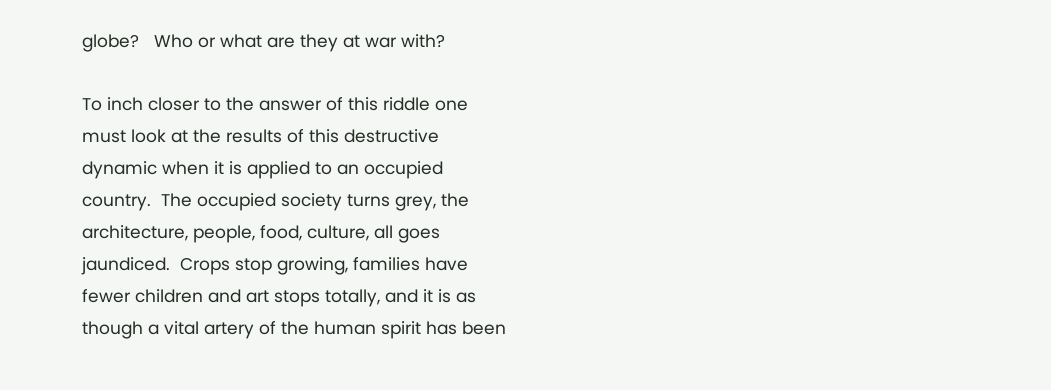globe?   Who or what are they at war with?

To inch closer to the answer of this riddle one must look at the results of this destructive dynamic when it is applied to an occupied country.  The occupied society turns grey, the architecture, people, food, culture, all goes jaundiced.  Crops stop growing, families have fewer children and art stops totally, and it is as though a vital artery of the human spirit has been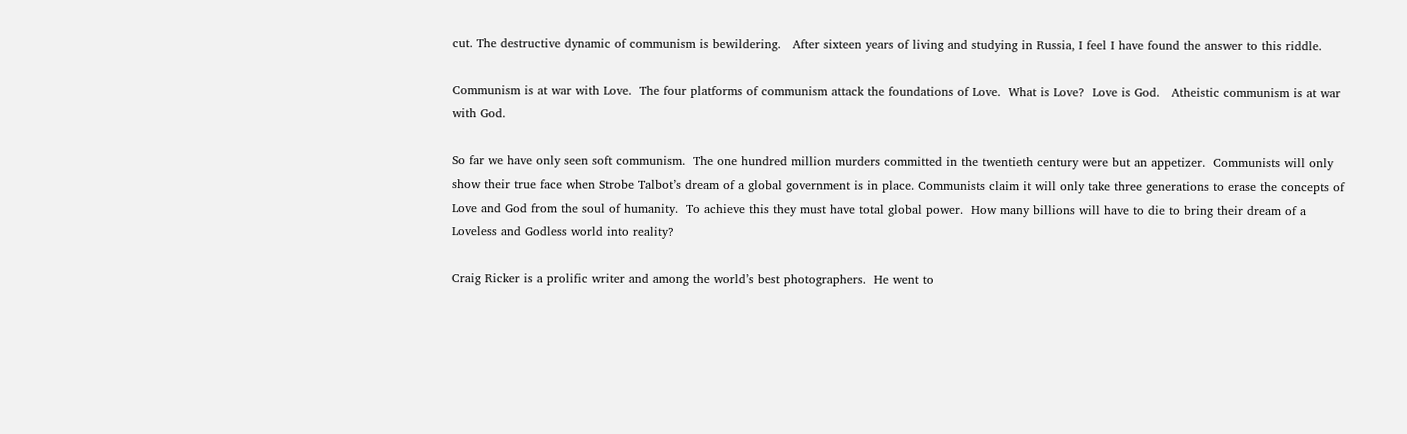cut. The destructive dynamic of communism is bewildering.   After sixteen years of living and studying in Russia, I feel I have found the answer to this riddle.

Communism is at war with Love.  The four platforms of communism attack the foundations of Love.  What is Love?  Love is God.   Atheistic communism is at war with God.

So far we have only seen soft communism.  The one hundred million murders committed in the twentieth century were but an appetizer.  Communists will only show their true face when Strobe Talbot’s dream of a global government is in place. Communists claim it will only take three generations to erase the concepts of Love and God from the soul of humanity.  To achieve this they must have total global power.  How many billions will have to die to bring their dream of a Loveless and Godless world into reality?

Craig Ricker is a prolific writer and among the world’s best photographers.  He went to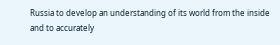Russia to develop an understanding of its world from the inside and to accurately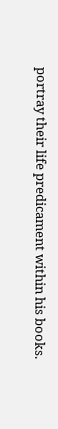portray their life predicament within his books.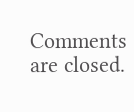Comments are closed.